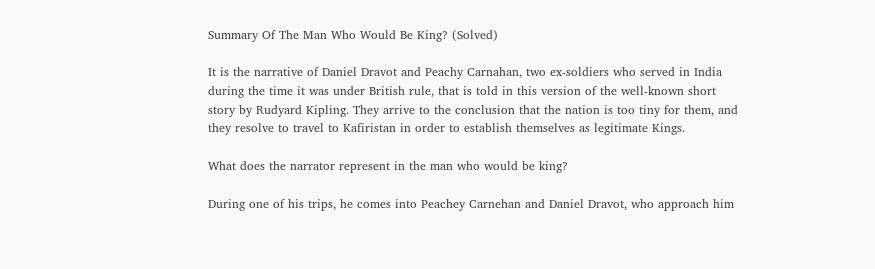Summary Of The Man Who Would Be King? (Solved)

It is the narrative of Daniel Dravot and Peachy Carnahan, two ex-soldiers who served in India during the time it was under British rule, that is told in this version of the well-known short story by Rudyard Kipling. They arrive to the conclusion that the nation is too tiny for them, and they resolve to travel to Kafiristan in order to establish themselves as legitimate Kings.

What does the narrator represent in the man who would be king?

During one of his trips, he comes into Peachey Carnehan and Daniel Dravot, who approach him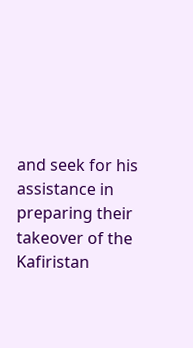and seek for his assistance in preparing their takeover of the Kafiristan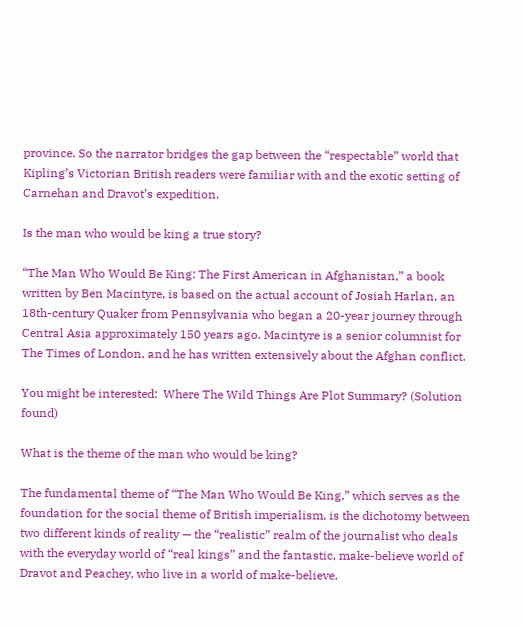province. So the narrator bridges the gap between the “respectable” world that Kipling’s Victorian British readers were familiar with and the exotic setting of Carnehan and Dravot’s expedition.

Is the man who would be king a true story?

“The Man Who Would Be King: The First American in Afghanistan,” a book written by Ben Macintyre, is based on the actual account of Josiah Harlan, an 18th-century Quaker from Pennsylvania who began a 20-year journey through Central Asia approximately 150 years ago. Macintyre is a senior columnist for The Times of London, and he has written extensively about the Afghan conflict.

You might be interested:  Where The Wild Things Are Plot Summary? (Solution found)

What is the theme of the man who would be king?

The fundamental theme of “The Man Who Would Be King,” which serves as the foundation for the social theme of British imperialism, is the dichotomy between two different kinds of reality — the “realistic” realm of the journalist who deals with the everyday world of “real kings” and the fantastic, make-believe world of Dravot and Peachey, who live in a world of make-believe.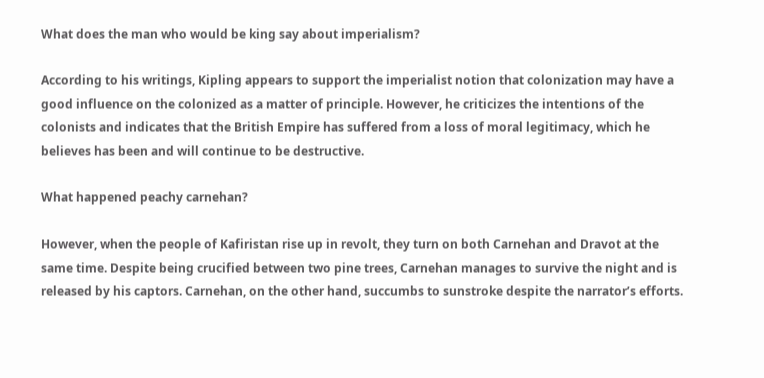What does the man who would be king say about imperialism?

According to his writings, Kipling appears to support the imperialist notion that colonization may have a good influence on the colonized as a matter of principle. However, he criticizes the intentions of the colonists and indicates that the British Empire has suffered from a loss of moral legitimacy, which he believes has been and will continue to be destructive.

What happened peachy carnehan?

However, when the people of Kafiristan rise up in revolt, they turn on both Carnehan and Dravot at the same time. Despite being crucified between two pine trees, Carnehan manages to survive the night and is released by his captors. Carnehan, on the other hand, succumbs to sunstroke despite the narrator’s efforts.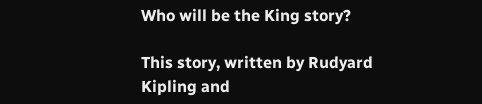Who will be the King story?

This story, written by Rudyard Kipling and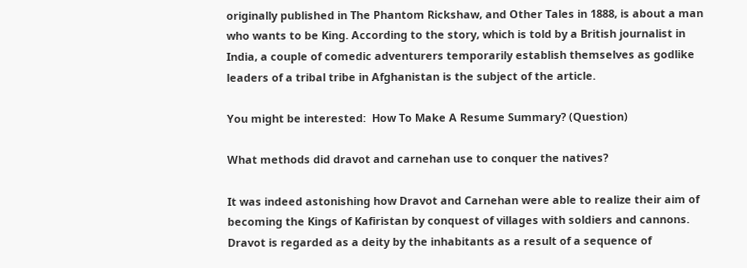originally published in The Phantom Rickshaw, and Other Tales in 1888, is about a man who wants to be King. According to the story, which is told by a British journalist in India, a couple of comedic adventurers temporarily establish themselves as godlike leaders of a tribal tribe in Afghanistan is the subject of the article.

You might be interested:  How To Make A Resume Summary? (Question)

What methods did dravot and carnehan use to conquer the natives?

It was indeed astonishing how Dravot and Carnehan were able to realize their aim of becoming the Kings of Kafiristan by conquest of villages with soldiers and cannons. Dravot is regarded as a deity by the inhabitants as a result of a sequence of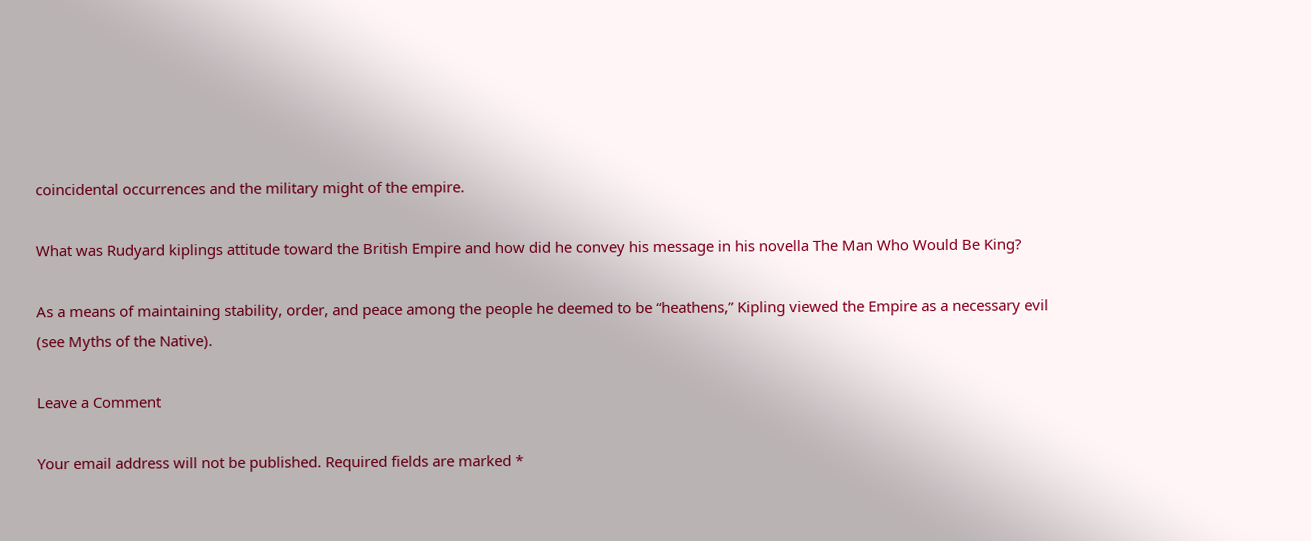coincidental occurrences and the military might of the empire.

What was Rudyard kiplings attitude toward the British Empire and how did he convey his message in his novella The Man Who Would Be King?

As a means of maintaining stability, order, and peace among the people he deemed to be “heathens,” Kipling viewed the Empire as a necessary evil (see Myths of the Native).

Leave a Comment

Your email address will not be published. Required fields are marked *